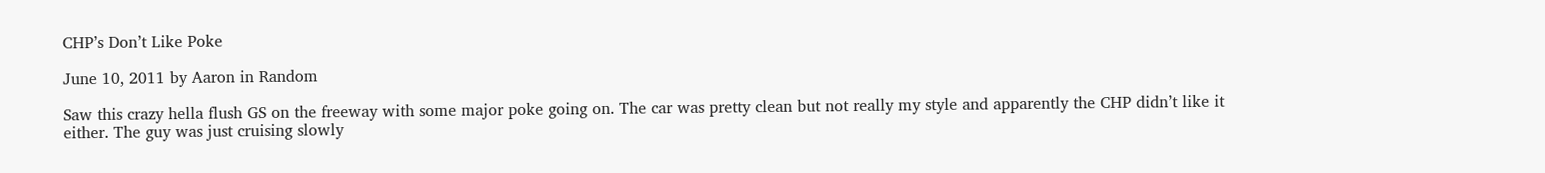CHP’s Don’t Like Poke

June 10, 2011 by Aaron in Random

Saw this crazy hella flush GS on the freeway with some major poke going on. The car was pretty clean but not really my style and apparently the CHP didn’t like it either. The guy was just cruising slowly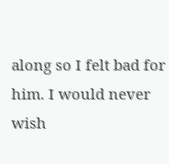along so I felt bad for him. I would never wish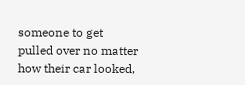someone to get pulled over no matter how their car looked,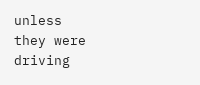unless they were driving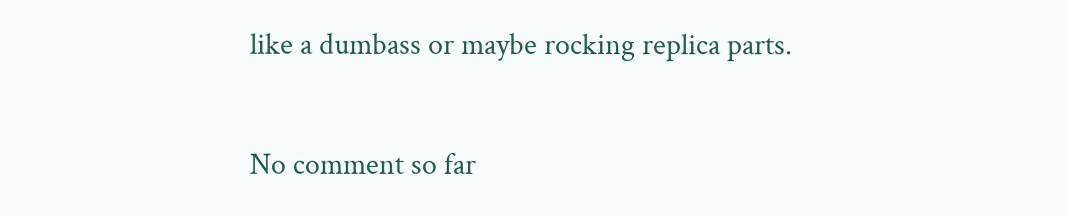like a dumbass or maybe rocking replica parts.

No comment so far